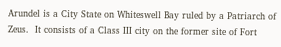Arundel is a City State on Whiteswell Bay ruled by a Patriarch of Zeus.  It consists of a Class III city on the former site of Fort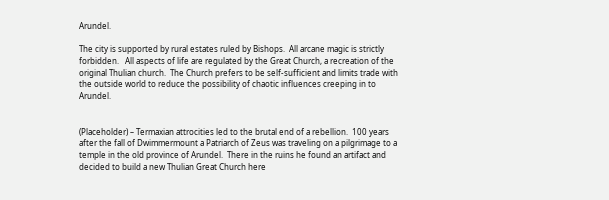Arundel.

The city is supported by rural estates ruled by Bishops.  All arcane magic is strictly forbidden.   All aspects of life are regulated by the Great Church, a recreation of the original Thulian church.  The Church prefers to be self-sufficient and limits trade with the outside world to reduce the possibility of chaotic influences creeping in to Arundel.


(Placeholder) – Termaxian attrocities led to the brutal end of a rebellion.  100 years after the fall of Dwimmermount a Patriarch of Zeus was traveling on a pilgrimage to a temple in the old province of Arundel.  There in the ruins he found an artifact and decided to build a new Thulian Great Church here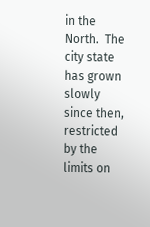in the North.  The city state has grown slowly since then, restricted by the limits on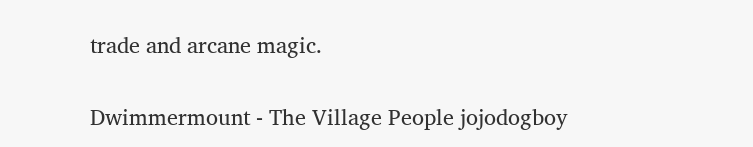trade and arcane magic.


Dwimmermount - The Village People jojodogboy